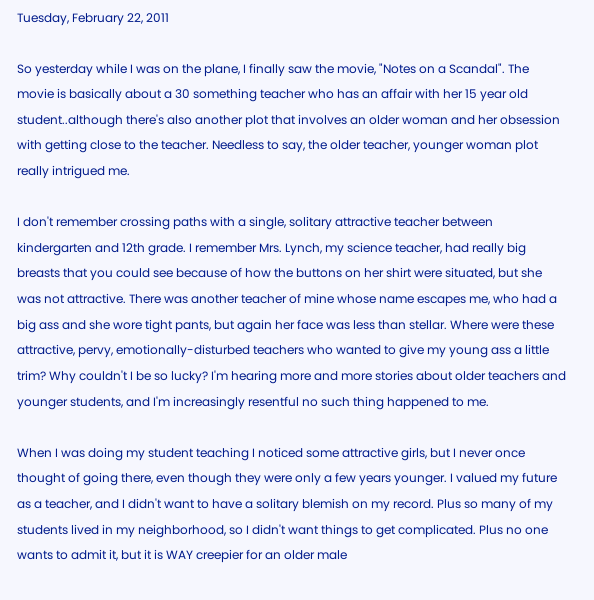Tuesday, February 22, 2011

So yesterday while I was on the plane, I finally saw the movie, "Notes on a Scandal". The movie is basically about a 30 something teacher who has an affair with her 15 year old student..although there's also another plot that involves an older woman and her obsession with getting close to the teacher. Needless to say, the older teacher, younger woman plot really intrigued me.

I don't remember crossing paths with a single, solitary attractive teacher between kindergarten and 12th grade. I remember Mrs. Lynch, my science teacher, had really big breasts that you could see because of how the buttons on her shirt were situated, but she was not attractive. There was another teacher of mine whose name escapes me, who had a big ass and she wore tight pants, but again her face was less than stellar. Where were these attractive, pervy, emotionally-disturbed teachers who wanted to give my young ass a little trim? Why couldn't I be so lucky? I'm hearing more and more stories about older teachers and younger students, and I'm increasingly resentful no such thing happened to me.

When I was doing my student teaching I noticed some attractive girls, but I never once thought of going there, even though they were only a few years younger. I valued my future as a teacher, and I didn't want to have a solitary blemish on my record. Plus so many of my students lived in my neighborhood, so I didn't want things to get complicated. Plus no one wants to admit it, but it is WAY creepier for an older male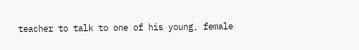teacher to talk to one of his young, female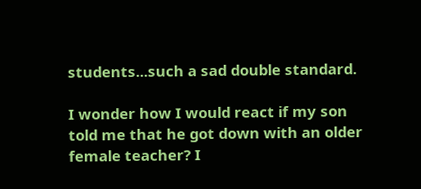students...such a sad double standard.

I wonder how I would react if my son told me that he got down with an older female teacher? I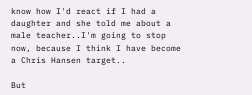know how I'd react if I had a daughter and she told me about a male teacher..I'm going to stop now, because I think I have become a Chris Hansen target..

But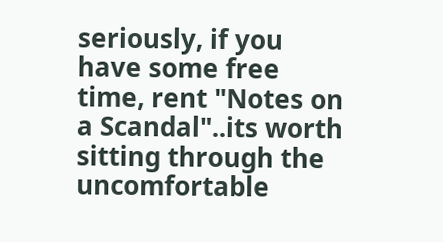seriously, if you have some free time, rent "Notes on a Scandal"..its worth sitting through the uncomfortable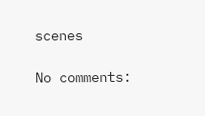scenes

No comments: